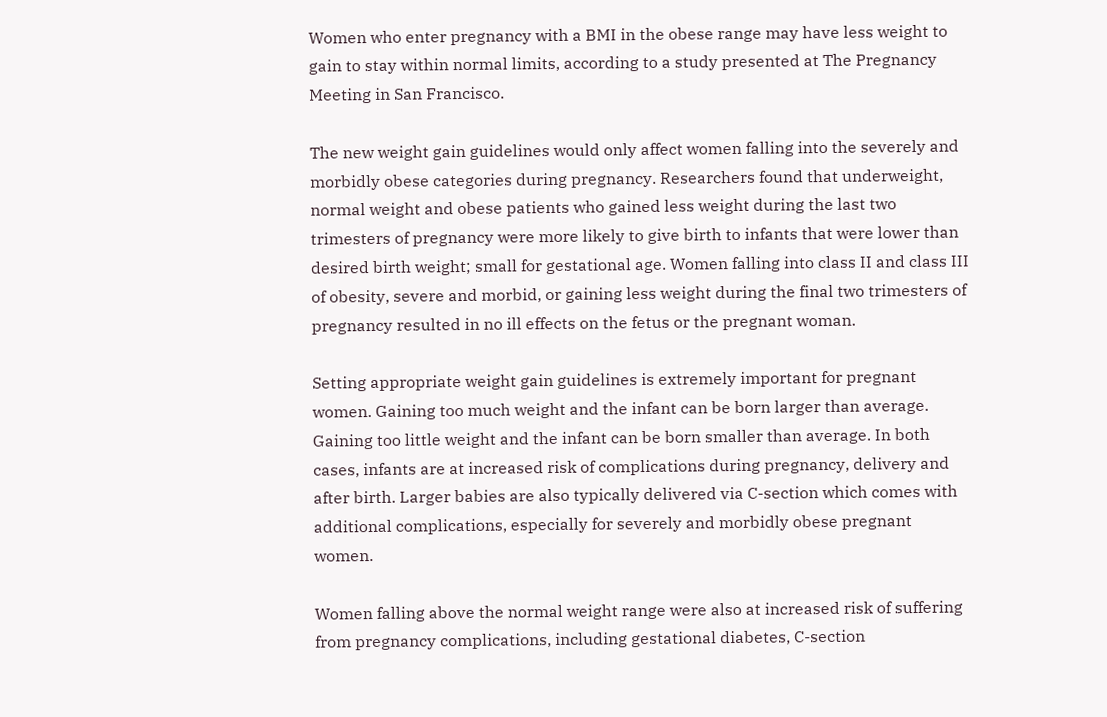Women who enter pregnancy with a BMI in the obese range may have less weight to gain to stay within normal limits, according to a study presented at The Pregnancy Meeting in San Francisco.

The new weight gain guidelines would only affect women falling into the severely and morbidly obese categories during pregnancy. Researchers found that underweight, normal weight and obese patients who gained less weight during the last two trimesters of pregnancy were more likely to give birth to infants that were lower than desired birth weight; small for gestational age. Women falling into class II and class III of obesity, severe and morbid, or gaining less weight during the final two trimesters of pregnancy resulted in no ill effects on the fetus or the pregnant woman.

Setting appropriate weight gain guidelines is extremely important for pregnant women. Gaining too much weight and the infant can be born larger than average. Gaining too little weight and the infant can be born smaller than average. In both cases, infants are at increased risk of complications during pregnancy, delivery and after birth. Larger babies are also typically delivered via C-section which comes with additional complications, especially for severely and morbidly obese pregnant women.

Women falling above the normal weight range were also at increased risk of suffering from pregnancy complications, including gestational diabetes, C-section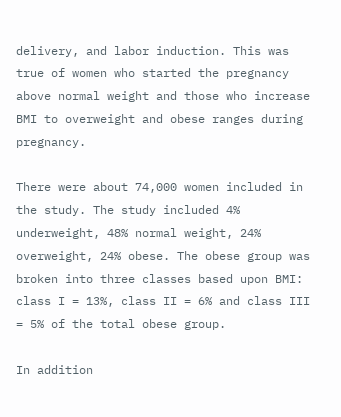delivery, and labor induction. This was true of women who started the pregnancy above normal weight and those who increase BMI to overweight and obese ranges during pregnancy.

There were about 74,000 women included in the study. The study included 4% underweight, 48% normal weight, 24% overweight, 24% obese. The obese group was broken into three classes based upon BMI: class I = 13%, class II = 6% and class III = 5% of the total obese group.

In addition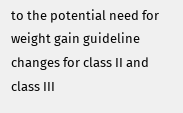to the potential need for weight gain guideline changes for class II and class III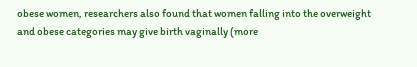obese women, researchers also found that women falling into the overweight and obese categories may give birth vaginally (more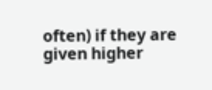often) if they are given higher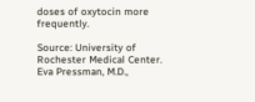doses of oxytocin more frequently.

Source: University of Rochester Medical Center. Eva Pressman, M.D.,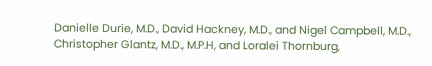Danielle Durie, M.D., David Hackney, M.D., and Nigel Campbell, M.D., Christopher Glantz, M.D., M.P.H, and Loralei Thornburg,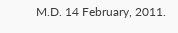M.D. 14 February, 2011.